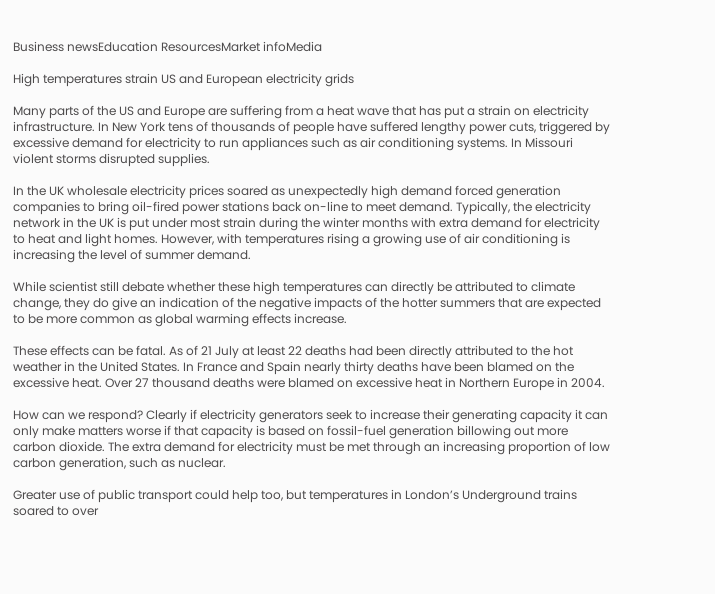Business newsEducation ResourcesMarket infoMedia

High temperatures strain US and European electricity grids

Many parts of the US and Europe are suffering from a heat wave that has put a strain on electricity infrastructure. In New York tens of thousands of people have suffered lengthy power cuts, triggered by excessive demand for electricity to run appliances such as air conditioning systems. In Missouri violent storms disrupted supplies.

In the UK wholesale electricity prices soared as unexpectedly high demand forced generation companies to bring oil-fired power stations back on-line to meet demand. Typically, the electricity network in the UK is put under most strain during the winter months with extra demand for electricity to heat and light homes. However, with temperatures rising a growing use of air conditioning is increasing the level of summer demand.

While scientist still debate whether these high temperatures can directly be attributed to climate change, they do give an indication of the negative impacts of the hotter summers that are expected to be more common as global warming effects increase.

These effects can be fatal. As of 21 July at least 22 deaths had been directly attributed to the hot weather in the United States. In France and Spain nearly thirty deaths have been blamed on the excessive heat. Over 27 thousand deaths were blamed on excessive heat in Northern Europe in 2004.

How can we respond? Clearly if electricity generators seek to increase their generating capacity it can only make matters worse if that capacity is based on fossil-fuel generation billowing out more carbon dioxide. The extra demand for electricity must be met through an increasing proportion of low carbon generation, such as nuclear.

Greater use of public transport could help too, but temperatures in London’s Underground trains soared to over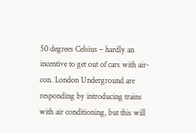50 degrees Celsius – hardly an incentive to get out of cars with air-con. London Underground are responding by introducing trains with air conditioning, but this will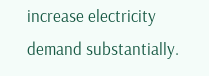increase electricity demand substantially.